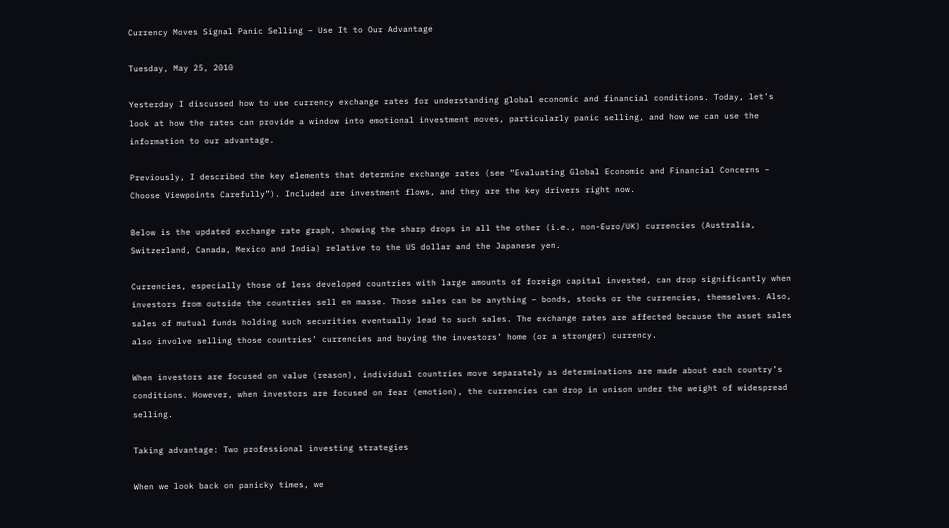Currency Moves Signal Panic Selling – Use It to Our Advantage

Tuesday, May 25, 2010

Yesterday I discussed how to use currency exchange rates for understanding global economic and financial conditions. Today, let’s look at how the rates can provide a window into emotional investment moves, particularly panic selling, and how we can use the information to our advantage.

Previously, I described the key elements that determine exchange rates (see “Evaluating Global Economic and Financial Concerns – Choose Viewpoints Carefully”). Included are investment flows, and they are the key drivers right now.

Below is the updated exchange rate graph, showing the sharp drops in all the other (i.e., non-Euro/UK) currencies (Australia, Switzerland, Canada, Mexico and India) relative to the US dollar and the Japanese yen.

Currencies, especially those of less developed countries with large amounts of foreign capital invested, can drop significantly when investors from outside the countries sell en masse. Those sales can be anything – bonds, stocks or the currencies, themselves. Also, sales of mutual funds holding such securities eventually lead to such sales. The exchange rates are affected because the asset sales also involve selling those countries’ currencies and buying the investors’ home (or a stronger) currency.

When investors are focused on value (reason), individual countries move separately as determinations are made about each country’s conditions. However, when investors are focused on fear (emotion), the currencies can drop in unison under the weight of widespread selling.

Taking advantage: Two professional investing strategies

When we look back on panicky times, we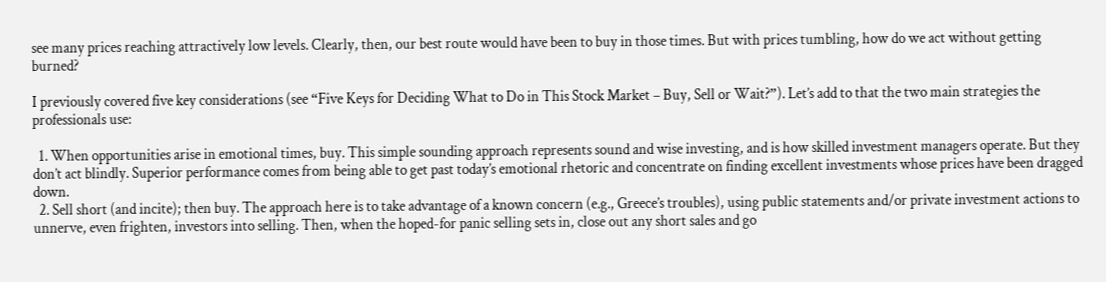see many prices reaching attractively low levels. Clearly, then, our best route would have been to buy in those times. But with prices tumbling, how do we act without getting burned?

I previously covered five key considerations (see “Five Keys for Deciding What to Do in This Stock Market – Buy, Sell or Wait?”). Let’s add to that the two main strategies the professionals use:

  1. When opportunities arise in emotional times, buy. This simple sounding approach represents sound and wise investing, and is how skilled investment managers operate. But they don’t act blindly. Superior performance comes from being able to get past today’s emotional rhetoric and concentrate on finding excellent investments whose prices have been dragged down.
  2. Sell short (and incite); then buy. The approach here is to take advantage of a known concern (e.g., Greece’s troubles), using public statements and/or private investment actions to unnerve, even frighten, investors into selling. Then, when the hoped-for panic selling sets in, close out any short sales and go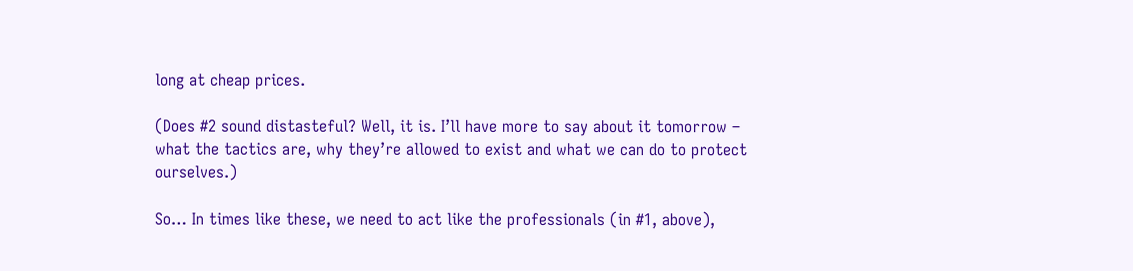long at cheap prices.

(Does #2 sound distasteful? Well, it is. I’ll have more to say about it tomorrow – what the tactics are, why they’re allowed to exist and what we can do to protect ourselves.)

So… In times like these, we need to act like the professionals (in #1, above),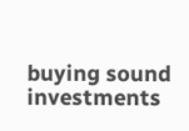buying sound investments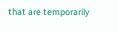that are temporarily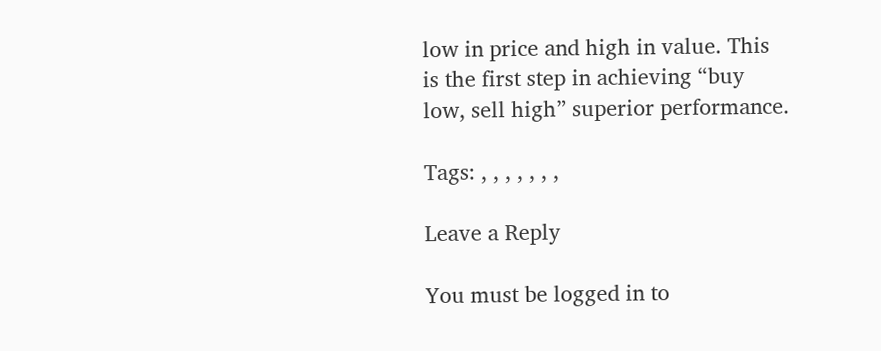low in price and high in value. This is the first step in achieving “buy low, sell high” superior performance.

Tags: , , , , , , ,

Leave a Reply

You must be logged in to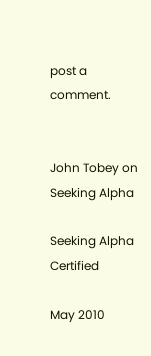post a comment.


John Tobey on Seeking Alpha

Seeking Alpha Certified

May 2010